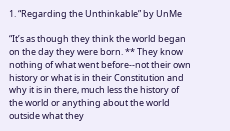1. “Regarding the Unthinkable” by UnMe

“It’s as though they think the world began on the day they were born. ** They know nothing of what went before--not their own history or what is in their Constitution and why it is in there, much less the history of the world or anything about the world outside what they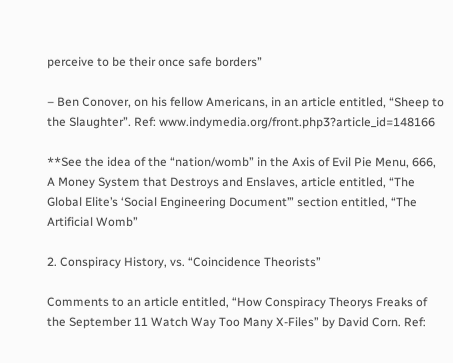perceive to be their once safe borders”

– Ben Conover, on his fellow Americans, in an article entitled, “Sheep to the Slaughter”. Ref: www.indymedia.org/front.php3?article_id=148166

**See the idea of the “nation/womb” in the Axis of Evil Pie Menu, 666, A Money System that Destroys and Enslaves, article entitled, “The Global Elite’s ‘Social Engineering Document’” section entitled, “The Artificial Womb”

2. Conspiracy History, vs. “Coincidence Theorists”

Comments to an article entitled, “How Conspiracy Theorys Freaks of the September 11 Watch Way Too Many X-Files” by David Corn. Ref: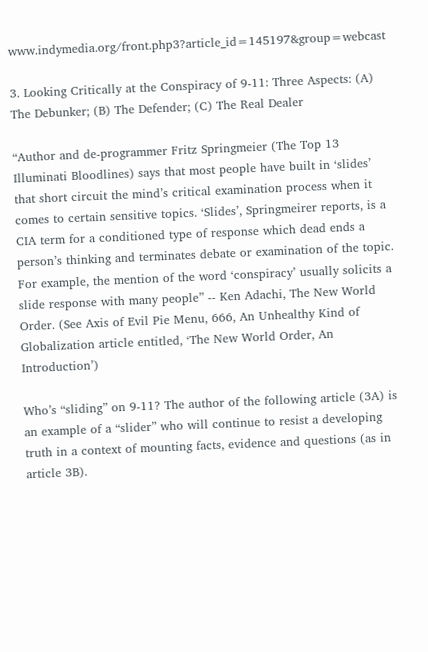www.indymedia.org/front.php3?article_id=145197&group=webcast

3. Looking Critically at the Conspiracy of 9-11: Three Aspects: (A) The Debunker; (B) The Defender; (C) The Real Dealer

“Author and de-programmer Fritz Springmeier (The Top 13 Illuminati Bloodlines) says that most people have built in ‘slides’ that short circuit the mind’s critical examination process when it comes to certain sensitive topics. ‘Slides’, Springmeirer reports, is a CIA term for a conditioned type of response which dead ends a person’s thinking and terminates debate or examination of the topic. For example, the mention of the word ‘conspiracy’ usually solicits a slide response with many people” -- Ken Adachi, The New World Order. (See Axis of Evil Pie Menu, 666, An Unhealthy Kind of Globalization article entitled, ‘The New World Order, An Introduction’)

Who’s “sliding” on 9-11? The author of the following article (3A) is an example of a “slider” who will continue to resist a developing truth in a context of mounting facts, evidence and questions (as in article 3B).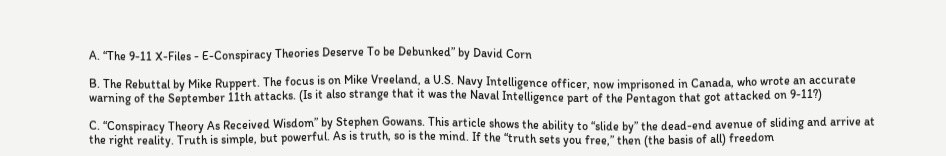A. “The 9-11 X-Files - E-Conspiracy Theories Deserve To be Debunked” by David Corn

B. The Rebuttal by Mike Ruppert. The focus is on Mike Vreeland, a U.S. Navy Intelligence officer, now imprisoned in Canada, who wrote an accurate warning of the September 11th attacks. (Is it also strange that it was the Naval Intelligence part of the Pentagon that got attacked on 9-11?)

C. “Conspiracy Theory As Received Wisdom” by Stephen Gowans. This article shows the ability to “slide by” the dead-end avenue of sliding and arrive at the right reality. Truth is simple, but powerful. As is truth, so is the mind. If the “truth sets you free,” then (the basis of all) freedom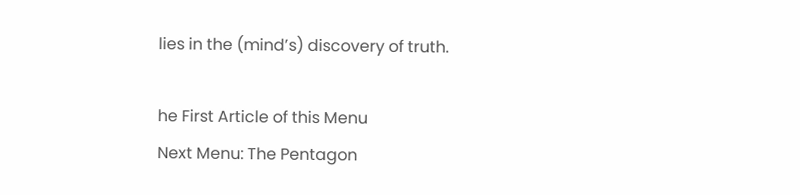lies in the (mind’s) discovery of truth.

he First Article of this Menu
Next Menu: The Pentagon